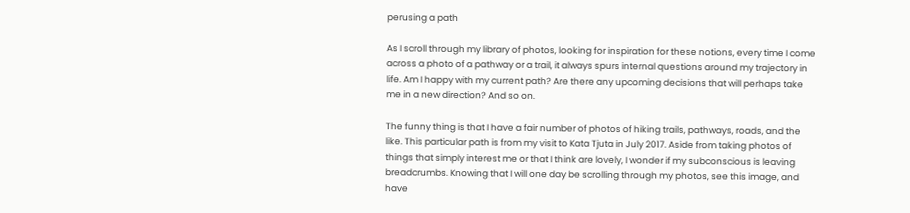perusing a path

As I scroll through my library of photos, looking for inspiration for these notions, every time I come across a photo of a pathway or a trail, it always spurs internal questions around my trajectory in life. Am I happy with my current path? Are there any upcoming decisions that will perhaps take me in a new direction? And so on.

The funny thing is that I have a fair number of photos of hiking trails, pathways, roads, and the like. This particular path is from my visit to Kata Tjuta in July 2017. Aside from taking photos of things that simply interest me or that I think are lovely, I wonder if my subconscious is leaving breadcrumbs. Knowing that I will one day be scrolling through my photos, see this image, and have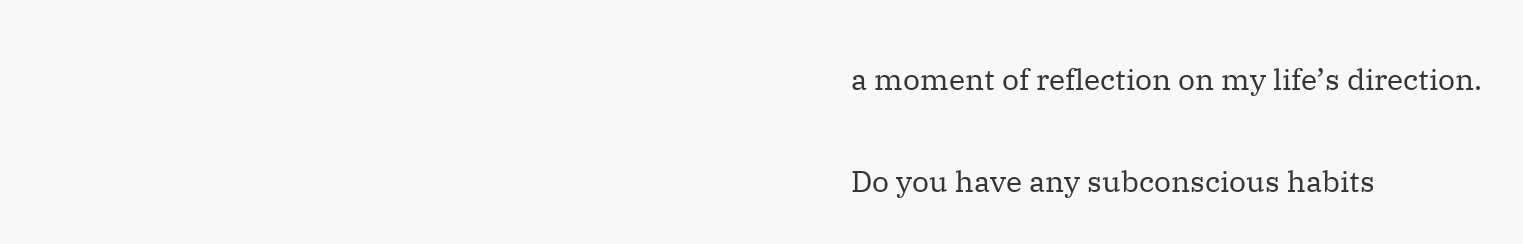a moment of reflection on my life’s direction.

Do you have any subconscious habits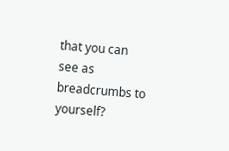that you can see as breadcrumbs to yourself?